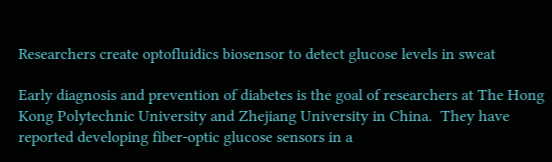Researchers create optofluidics biosensor to detect glucose levels in sweat

Early diagnosis and prevention of diabetes is the goal of researchers at The Hong Kong Polytechnic University and Zhejiang University in China.  They have reported developing fiber-optic glucose sensors in a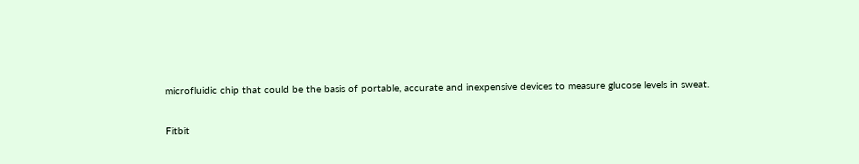microfluidic chip that could be the basis of portable, accurate and inexpensive devices to measure glucose levels in sweat.

Fitbit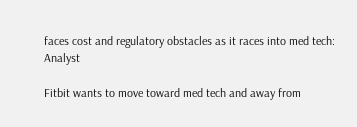faces cost and regulatory obstacles as it races into med tech: Analyst

Fitbit wants to move toward med tech and away from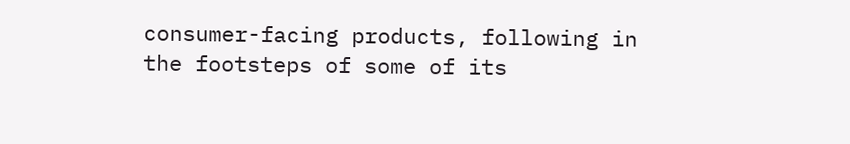consumer-facing products, following in the footsteps of some of its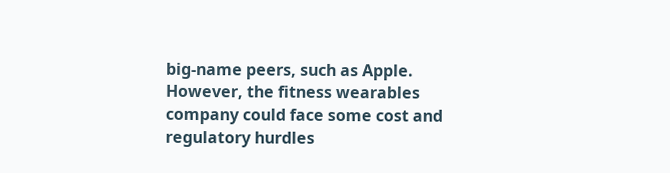big-name peers, such as Apple.  However, the fitness wearables company could face some cost and regulatory hurdles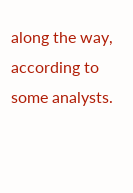along the way, according to some analysts.